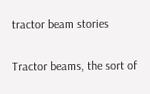tractor beam stories

Tractor beams, the sort of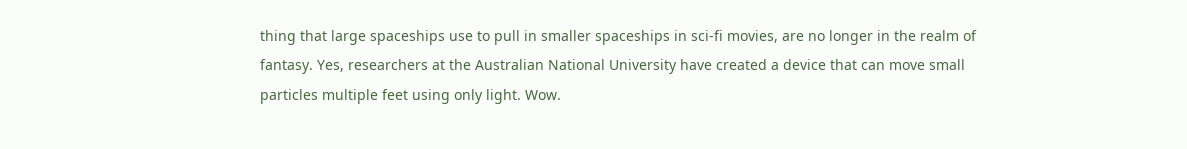thing that large spaceships use to pull in smaller spaceships in sci-fi movies, are no longer in the realm of fantasy. Yes, researchers at the Australian National University have created a device that can move small particles multiple feet using only light. Wow.